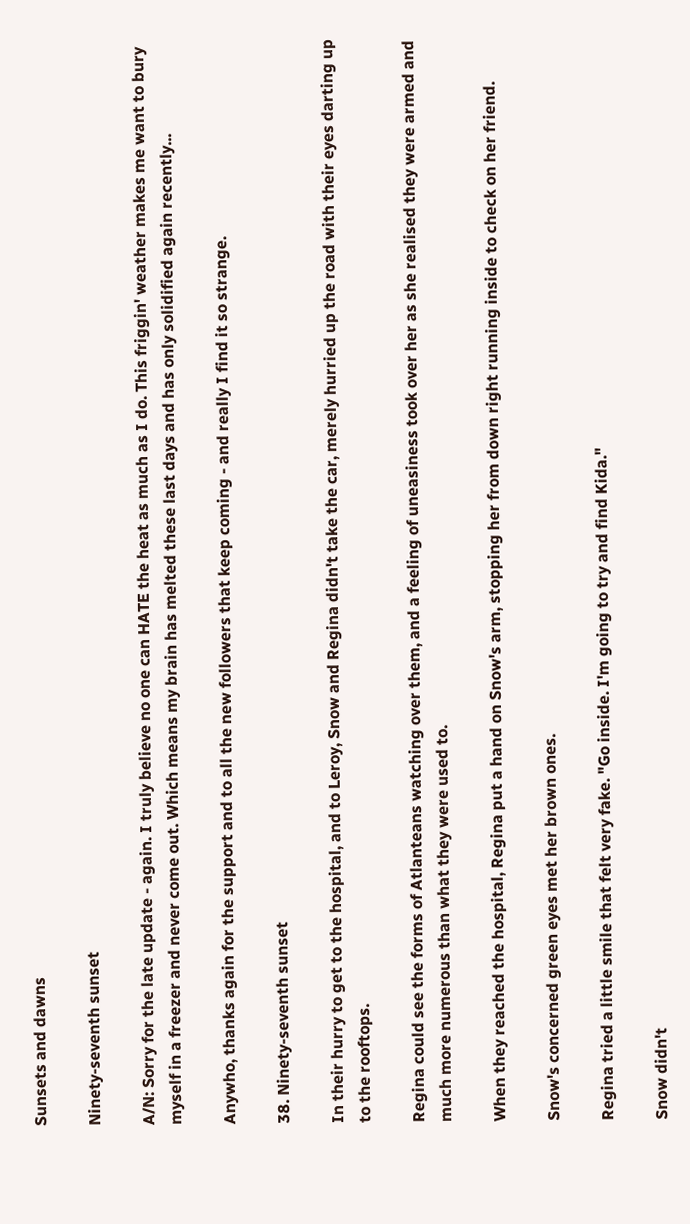Sunsets and dawns

Ninety-seventh sunset

A/N: Sorry for the late update - again. I truly believe no one can HATE the heat as much as I do. This friggin' weather makes me want to bury myself in a freezer and never come out. Which means my brain has melted these last days and has only solidified again recently...

Anywho, thanks again for the support and to all the new followers that keep coming - and really I find it so strange.

38. Ninety-seventh sunset

In their hurry to get to the hospital, and to Leroy, Snow and Regina didn't take the car, merely hurried up the road with their eyes darting up to the rooftops.

Regina could see the forms of Atlanteans watching over them, and a feeling of uneasiness took over her as she realised they were armed and much more numerous than what they were used to.

When they reached the hospital, Regina put a hand on Snow's arm, stopping her from down right running inside to check on her friend.

Snow's concerned green eyes met her brown ones.

Regina tried a little smile that felt very fake. "Go inside. I'm going to try and find Kida."

Snow didn't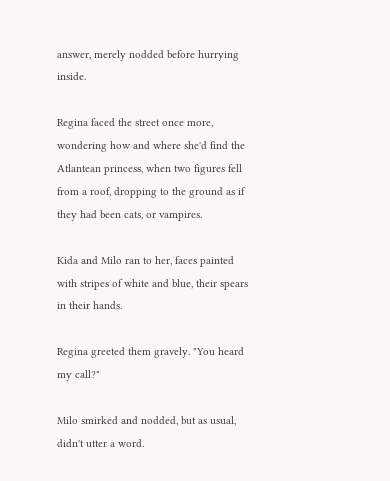answer, merely nodded before hurrying inside.

Regina faced the street once more, wondering how and where she'd find the Atlantean princess, when two figures fell from a roof, dropping to the ground as if they had been cats, or vampires.

Kida and Milo ran to her, faces painted with stripes of white and blue, their spears in their hands.

Regina greeted them gravely. "You heard my call?"

Milo smirked and nodded, but as usual, didn't utter a word.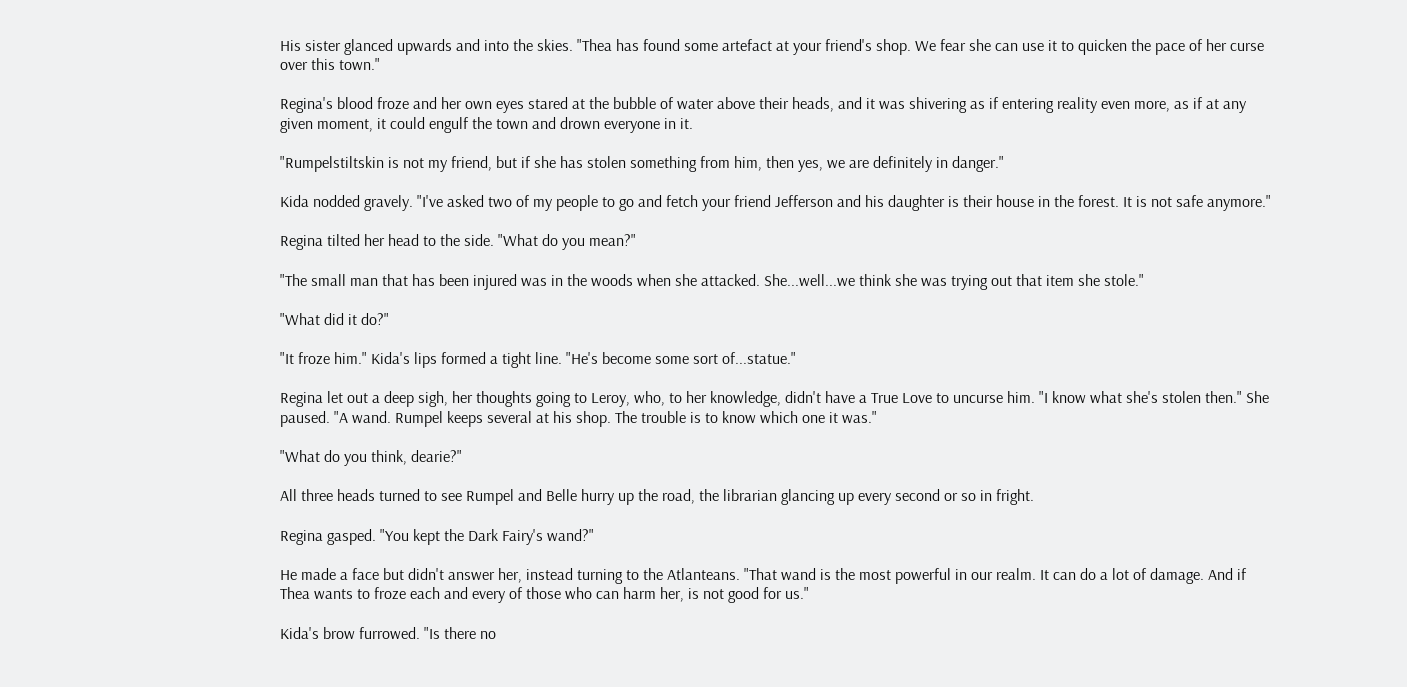His sister glanced upwards and into the skies. "Thea has found some artefact at your friend's shop. We fear she can use it to quicken the pace of her curse over this town."

Regina's blood froze and her own eyes stared at the bubble of water above their heads, and it was shivering as if entering reality even more, as if at any given moment, it could engulf the town and drown everyone in it.

"Rumpelstiltskin is not my friend, but if she has stolen something from him, then yes, we are definitely in danger."

Kida nodded gravely. "I've asked two of my people to go and fetch your friend Jefferson and his daughter is their house in the forest. It is not safe anymore."

Regina tilted her head to the side. "What do you mean?"

"The small man that has been injured was in the woods when she attacked. She...well...we think she was trying out that item she stole."

"What did it do?"

"It froze him." Kida's lips formed a tight line. "He's become some sort of...statue."

Regina let out a deep sigh, her thoughts going to Leroy, who, to her knowledge, didn't have a True Love to uncurse him. "I know what she's stolen then." She paused. "A wand. Rumpel keeps several at his shop. The trouble is to know which one it was."

"What do you think, dearie?"

All three heads turned to see Rumpel and Belle hurry up the road, the librarian glancing up every second or so in fright.

Regina gasped. "You kept the Dark Fairy's wand?"

He made a face but didn't answer her, instead turning to the Atlanteans. "That wand is the most powerful in our realm. It can do a lot of damage. And if Thea wants to froze each and every of those who can harm her, is not good for us."

Kida's brow furrowed. "Is there no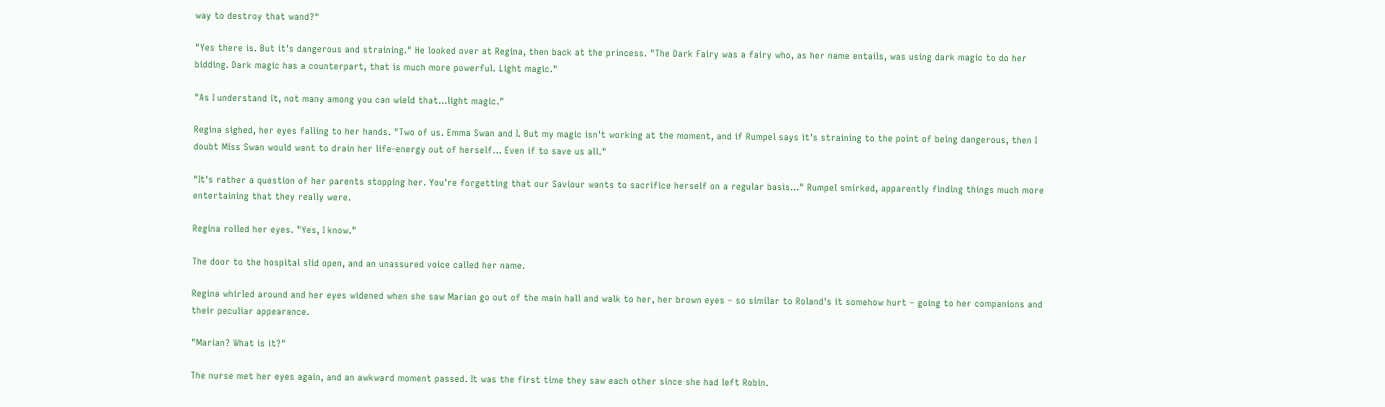way to destroy that wand?"

"Yes there is. But it's dangerous and straining." He looked over at Regina, then back at the princess. "The Dark Fairy was a fairy who, as her name entails, was using dark magic to do her bidding. Dark magic has a counterpart, that is much more powerful. Light magic."

"As I understand it, not many among you can wield that...light magic."

Regina sighed, her eyes falling to her hands. "Two of us. Emma Swan and I. But my magic isn't working at the moment, and if Rumpel says it's straining to the point of being dangerous, then I doubt Miss Swan would want to drain her life-energy out of herself... Even if to save us all."

"It's rather a question of her parents stopping her. You're forgetting that our Saviour wants to sacrifice herself on a regular basis..." Rumpel smirked, apparently finding things much more entertaining that they really were.

Regina rolled her eyes. "Yes, I know."

The door to the hospital slid open, and an unassured voice called her name.

Regina whirled around and her eyes widened when she saw Marian go out of the main hall and walk to her, her brown eyes – so similar to Roland's it somehow hurt – going to her companions and their peculiar appearance.

"Marian? What is it?"

The nurse met her eyes again, and an awkward moment passed. It was the first time they saw each other since she had left Robin.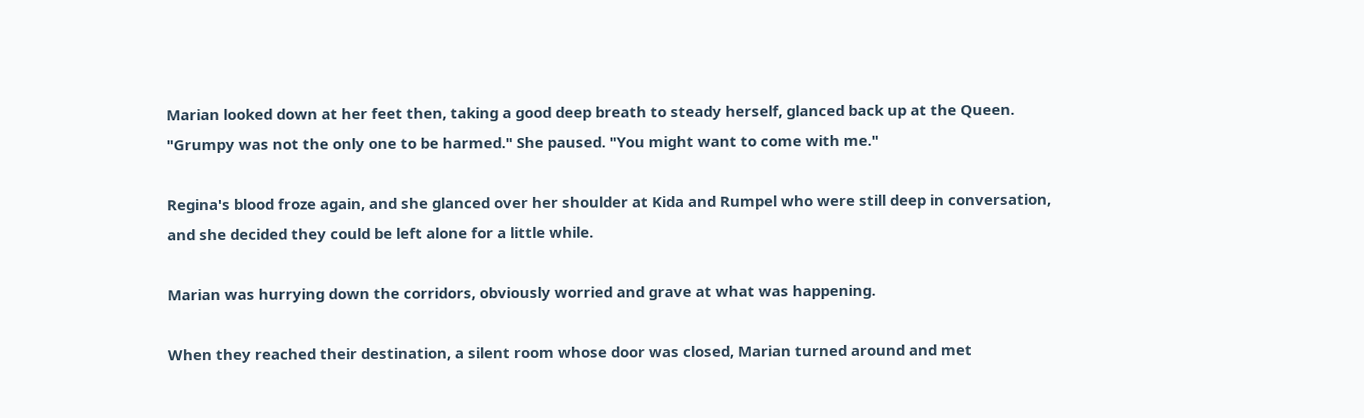Marian looked down at her feet then, taking a good deep breath to steady herself, glanced back up at the Queen. "Grumpy was not the only one to be harmed." She paused. "You might want to come with me."

Regina's blood froze again, and she glanced over her shoulder at Kida and Rumpel who were still deep in conversation, and she decided they could be left alone for a little while.

Marian was hurrying down the corridors, obviously worried and grave at what was happening.

When they reached their destination, a silent room whose door was closed, Marian turned around and met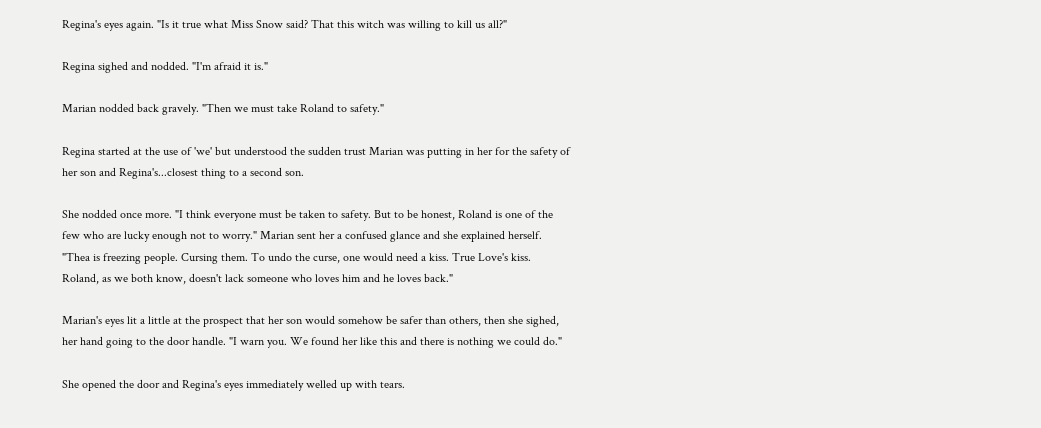Regina's eyes again. "Is it true what Miss Snow said? That this witch was willing to kill us all?"

Regina sighed and nodded. "I'm afraid it is."

Marian nodded back gravely. "Then we must take Roland to safety."

Regina started at the use of 'we' but understood the sudden trust Marian was putting in her for the safety of her son and Regina's...closest thing to a second son.

She nodded once more. "I think everyone must be taken to safety. But to be honest, Roland is one of the few who are lucky enough not to worry." Marian sent her a confused glance and she explained herself. "Thea is freezing people. Cursing them. To undo the curse, one would need a kiss. True Love's kiss. Roland, as we both know, doesn't lack someone who loves him and he loves back."

Marian's eyes lit a little at the prospect that her son would somehow be safer than others, then she sighed, her hand going to the door handle. "I warn you. We found her like this and there is nothing we could do."

She opened the door and Regina's eyes immediately welled up with tears.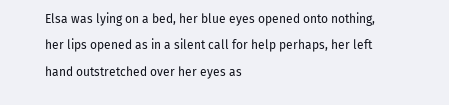Elsa was lying on a bed, her blue eyes opened onto nothing, her lips opened as in a silent call for help perhaps, her left hand outstretched over her eyes as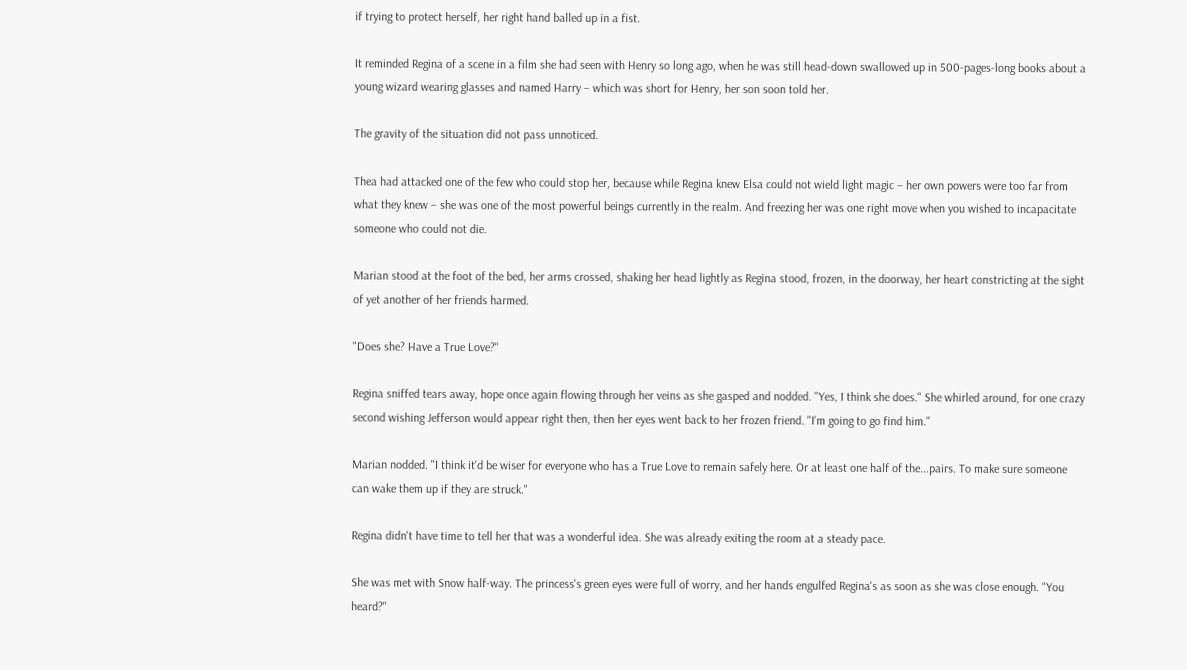if trying to protect herself, her right hand balled up in a fist.

It reminded Regina of a scene in a film she had seen with Henry so long ago, when he was still head-down swallowed up in 500-pages-long books about a young wizard wearing glasses and named Harry – which was short for Henry, her son soon told her.

The gravity of the situation did not pass unnoticed.

Thea had attacked one of the few who could stop her, because while Regina knew Elsa could not wield light magic – her own powers were too far from what they knew – she was one of the most powerful beings currently in the realm. And freezing her was one right move when you wished to incapacitate someone who could not die.

Marian stood at the foot of the bed, her arms crossed, shaking her head lightly as Regina stood, frozen, in the doorway, her heart constricting at the sight of yet another of her friends harmed.

"Does she? Have a True Love?"

Regina sniffed tears away, hope once again flowing through her veins as she gasped and nodded. "Yes, I think she does." She whirled around, for one crazy second wishing Jefferson would appear right then, then her eyes went back to her frozen friend. "I'm going to go find him."

Marian nodded. "I think it'd be wiser for everyone who has a True Love to remain safely here. Or at least one half of the...pairs. To make sure someone can wake them up if they are struck."

Regina didn't have time to tell her that was a wonderful idea. She was already exiting the room at a steady pace.

She was met with Snow half-way. The princess's green eyes were full of worry, and her hands engulfed Regina's as soon as she was close enough. "You heard?"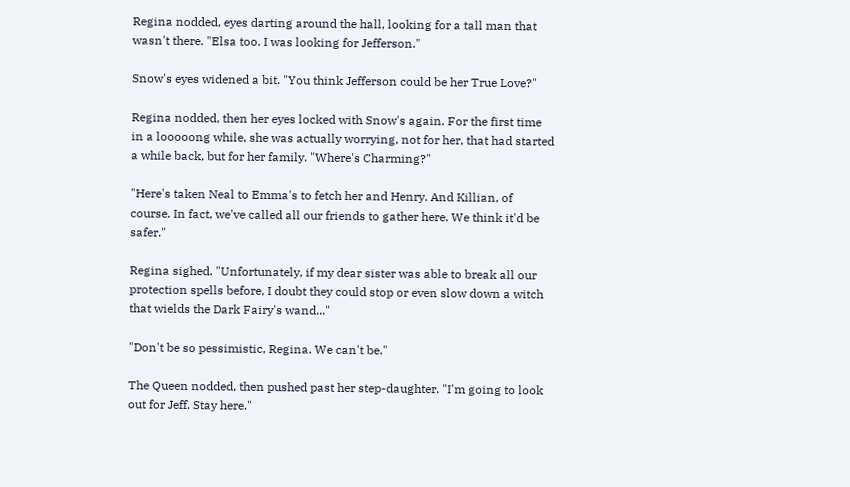Regina nodded, eyes darting around the hall, looking for a tall man that wasn't there. "Elsa too. I was looking for Jefferson."

Snow's eyes widened a bit. "You think Jefferson could be her True Love?"

Regina nodded, then her eyes locked with Snow's again. For the first time in a looooong while, she was actually worrying, not for her, that had started a while back, but for her family. "Where's Charming?"

"Here's taken Neal to Emma's to fetch her and Henry. And Killian, of course. In fact, we've called all our friends to gather here. We think it'd be safer."

Regina sighed. "Unfortunately, if my dear sister was able to break all our protection spells before, I doubt they could stop or even slow down a witch that wields the Dark Fairy's wand..."

"Don't be so pessimistic, Regina. We can't be."

The Queen nodded, then pushed past her step-daughter. "I'm going to look out for Jeff. Stay here."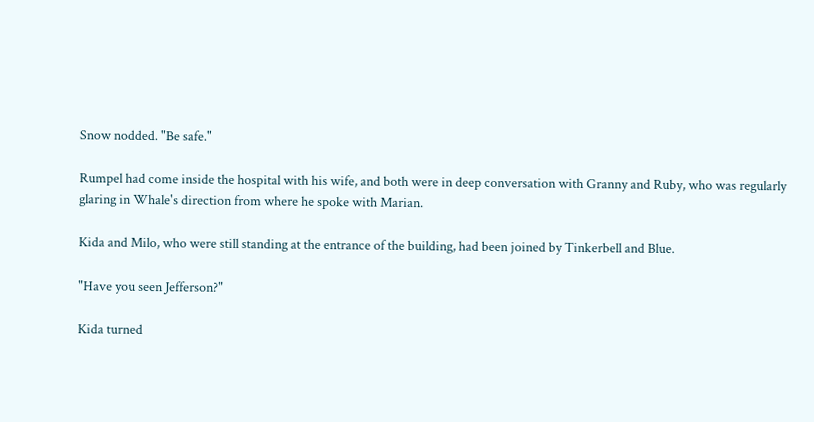Snow nodded. "Be safe."

Rumpel had come inside the hospital with his wife, and both were in deep conversation with Granny and Ruby, who was regularly glaring in Whale's direction from where he spoke with Marian.

Kida and Milo, who were still standing at the entrance of the building, had been joined by Tinkerbell and Blue.

"Have you seen Jefferson?"

Kida turned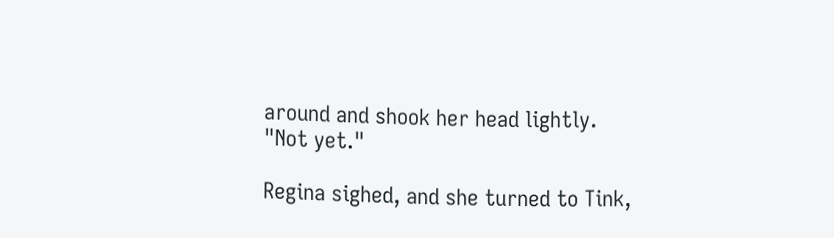around and shook her head lightly. "Not yet."

Regina sighed, and she turned to Tink,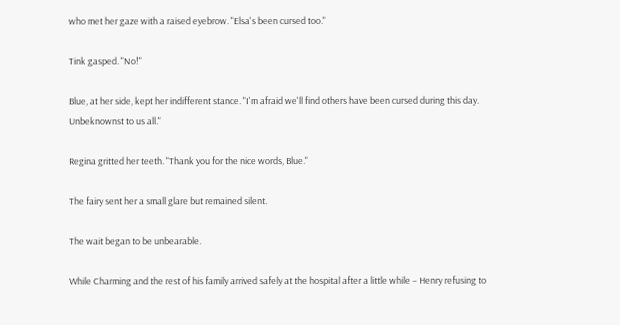who met her gaze with a raised eyebrow. "Elsa's been cursed too."

Tink gasped. "No!"

Blue, at her side, kept her indifferent stance. "I'm afraid we'll find others have been cursed during this day. Unbeknownst to us all."

Regina gritted her teeth. "Thank you for the nice words, Blue."

The fairy sent her a small glare but remained silent.

The wait began to be unbearable.

While Charming and the rest of his family arrived safely at the hospital after a little while – Henry refusing to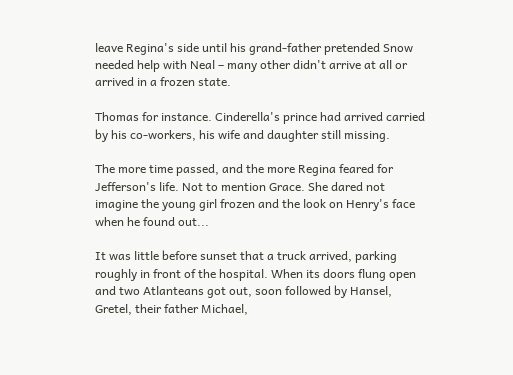leave Regina's side until his grand-father pretended Snow needed help with Neal – many other didn't arrive at all or arrived in a frozen state.

Thomas for instance. Cinderella's prince had arrived carried by his co-workers, his wife and daughter still missing.

The more time passed, and the more Regina feared for Jefferson's life. Not to mention Grace. She dared not imagine the young girl frozen and the look on Henry's face when he found out...

It was little before sunset that a truck arrived, parking roughly in front of the hospital. When its doors flung open and two Atlanteans got out, soon followed by Hansel, Gretel, their father Michael,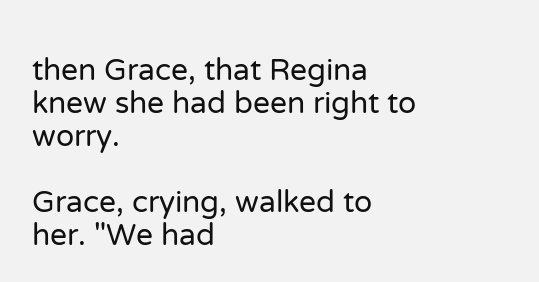then Grace, that Regina knew she had been right to worry.

Grace, crying, walked to her. "We had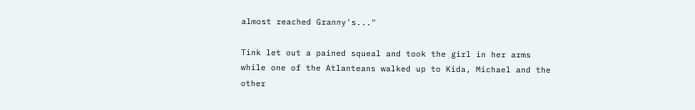almost reached Granny's..."

Tink let out a pained squeal and took the girl in her arms while one of the Atlanteans walked up to Kida, Michael and the other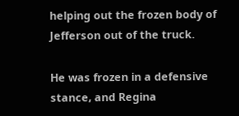helping out the frozen body of Jefferson out of the truck.

He was frozen in a defensive stance, and Regina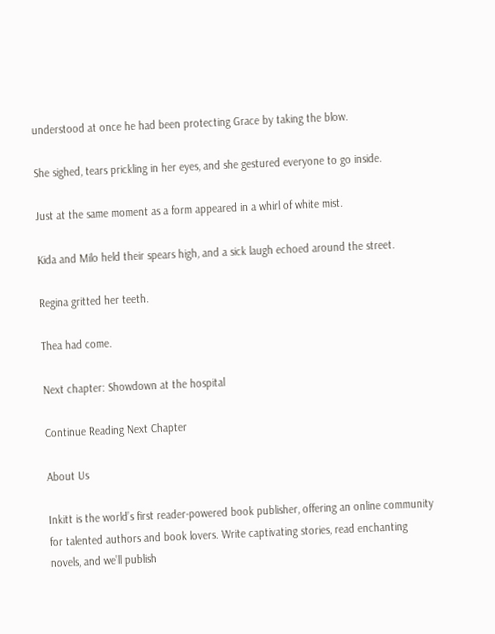understood at once he had been protecting Grace by taking the blow.

She sighed, tears prickling in her eyes, and she gestured everyone to go inside.

Just at the same moment as a form appeared in a whirl of white mist.

Kida and Milo held their spears high, and a sick laugh echoed around the street.

Regina gritted her teeth.

Thea had come.

Next chapter: Showdown at the hospital

Continue Reading Next Chapter

About Us

Inkitt is the world’s first reader-powered book publisher, offering an online community for talented authors and book lovers. Write captivating stories, read enchanting novels, and we’ll publish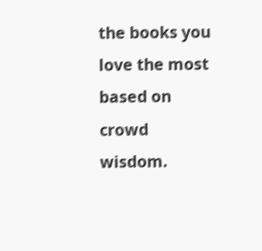the books you love the most based on crowd wisdom.